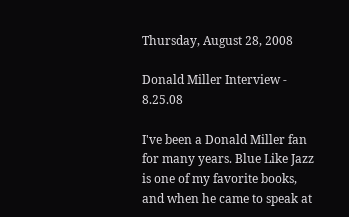Thursday, August 28, 2008

Donald Miller Interview - 8.25.08

I've been a Donald Miller fan for many years. Blue Like Jazz is one of my favorite books, and when he came to speak at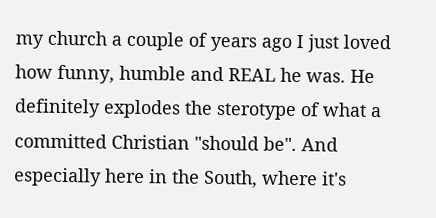my church a couple of years ago I just loved how funny, humble and REAL he was. He definitely explodes the sterotype of what a committed Christian "should be". And especially here in the South, where it's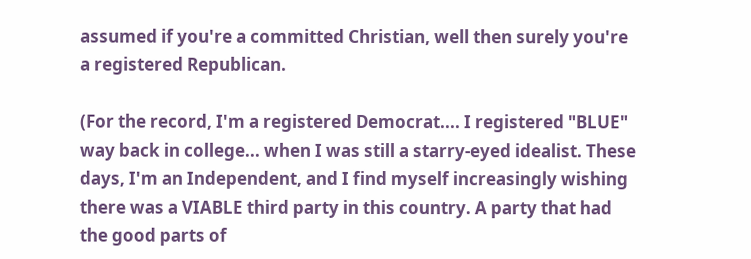assumed if you're a committed Christian, well then surely you're a registered Republican.

(For the record, I'm a registered Democrat.... I registered "BLUE" way back in college... when I was still a starry-eyed idealist. These days, I'm an Independent, and I find myself increasingly wishing there was a VIABLE third party in this country. A party that had the good parts of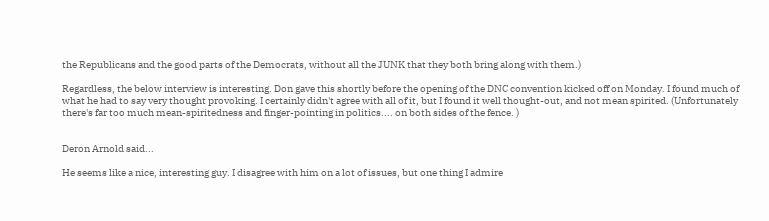the Republicans and the good parts of the Democrats, without all the JUNK that they both bring along with them.)

Regardless, the below interview is interesting. Don gave this shortly before the opening of the DNC convention kicked off on Monday. I found much of what he had to say very thought provoking. I certainly didn't agree with all of it, but I found it well thought-out, and not mean spirited. (Unfortunately there's far too much mean-spiritedness and finger-pointing in politics.... on both sides of the fence. )


Deron Arnold said...

He seems like a nice, interesting guy. I disagree with him on a lot of issues, but one thing I admire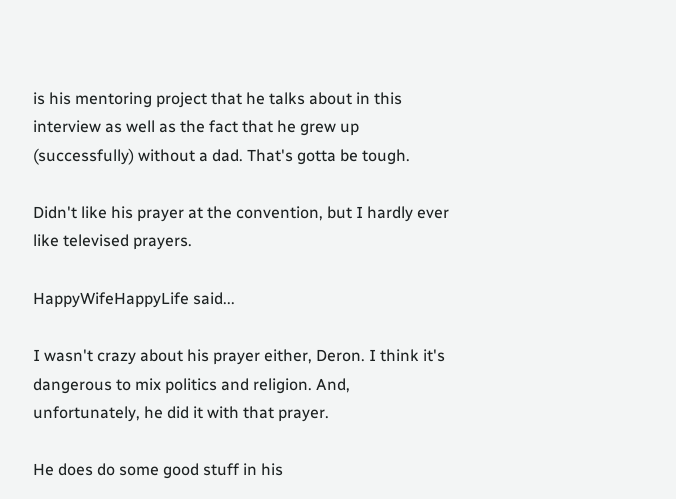is his mentoring project that he talks about in this interview as well as the fact that he grew up (successfully) without a dad. That's gotta be tough.

Didn't like his prayer at the convention, but I hardly ever like televised prayers.

HappyWifeHappyLife said...

I wasn't crazy about his prayer either, Deron. I think it's dangerous to mix politics and religion. And, unfortunately, he did it with that prayer.

He does do some good stuff in his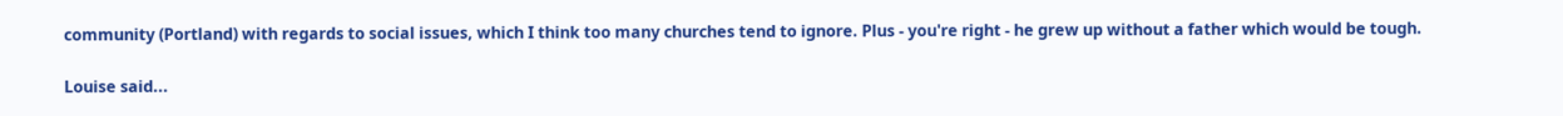community (Portland) with regards to social issues, which I think too many churches tend to ignore. Plus - you're right - he grew up without a father which would be tough.

Louise said...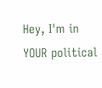Hey, I'm in YOUR political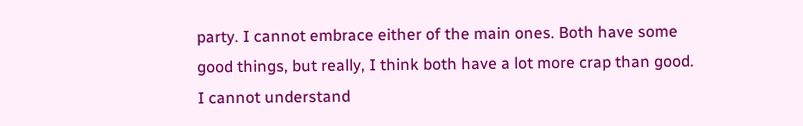party. I cannot embrace either of the main ones. Both have some good things, but really, I think both have a lot more crap than good. I cannot understand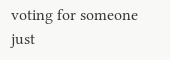voting for someone just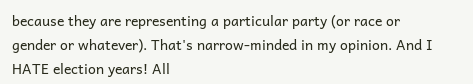because they are representing a particular party (or race or gender or whatever). That's narrow-minded in my opinion. And I HATE election years! All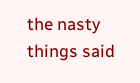the nasty things said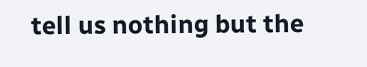tell us nothing but the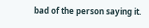bad of the person saying it.